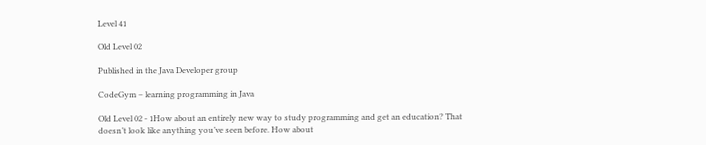Level 41

Old Level 02

Published in the Java Developer group

CodeGym – learning programming in Java

Old Level 02 - 1How about an entirely new way to study programming and get an education? That doesn’t look like anything you’ve seen before. How about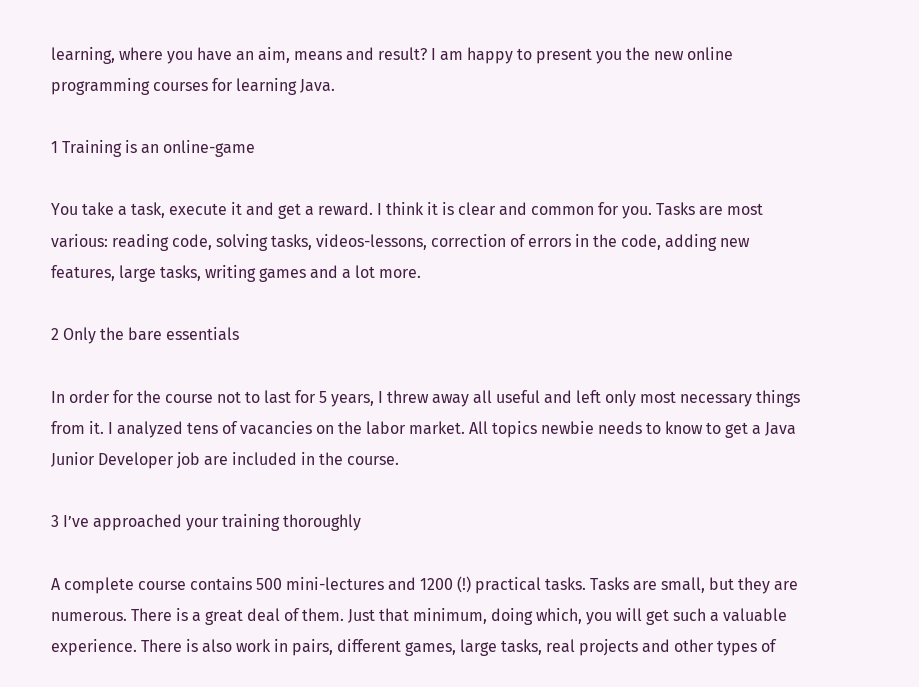learning, where you have an aim, means and result? I am happy to present you the new online programming courses for learning Java.

1 Training is an online-game

You take a task, execute it and get a reward. I think it is clear and common for you. Tasks are most various: reading code, solving tasks, videos-lessons, correction of errors in the code, adding new features, large tasks, writing games and a lot more.

2 Only the bare essentials

In order for the course not to last for 5 years, I threw away all useful and left only most necessary things from it. I analyzed tens of vacancies on the labor market. All topics newbie needs to know to get a Java Junior Developer job are included in the course.

3 I’ve approached your training thoroughly

A complete course contains 500 mini-lectures and 1200 (!) practical tasks. Tasks are small, but they are numerous. There is a great deal of them. Just that minimum, doing which, you will get such a valuable experience. There is also work in pairs, different games, large tasks, real projects and other types of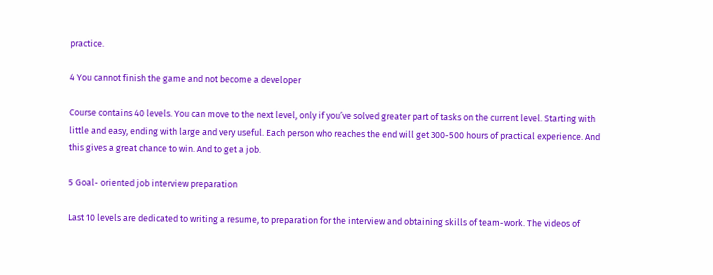practice.

4 You cannot finish the game and not become a developer

Course contains 40 levels. You can move to the next level, only if you’ve solved greater part of tasks on the current level. Starting with little and easy, ending with large and very useful. Each person who reaches the end will get 300-500 hours of practical experience. And this gives a great chance to win. And to get a job.

5 Goal- oriented job interview preparation

Last 10 levels are dedicated to writing a resume, to preparation for the interview and obtaining skills of team-work. The videos of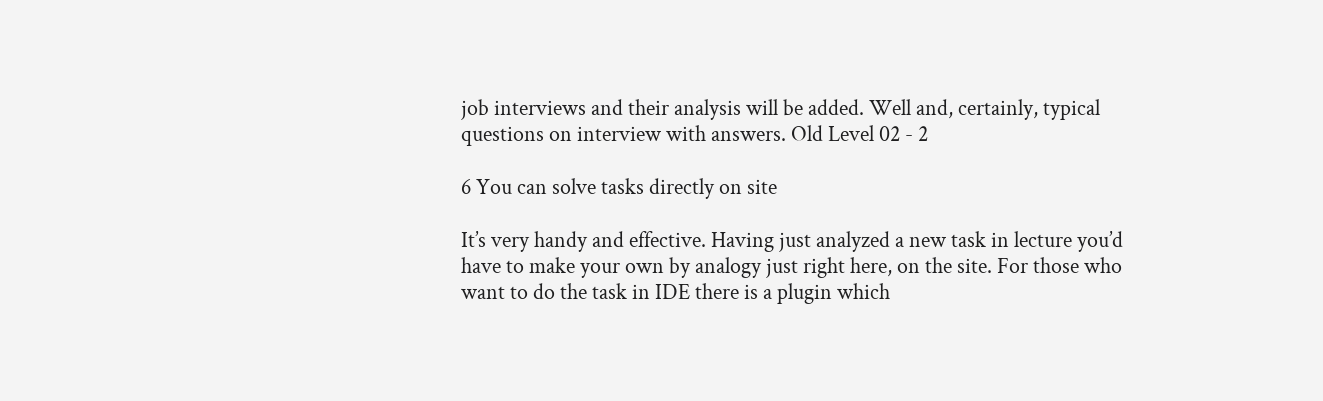job interviews and their analysis will be added. Well and, certainly, typical questions on interview with answers. Old Level 02 - 2

6 You can solve tasks directly on site

It’s very handy and effective. Having just analyzed a new task in lecture you’d have to make your own by analogy just right here, on the site. For those who want to do the task in IDE there is a plugin which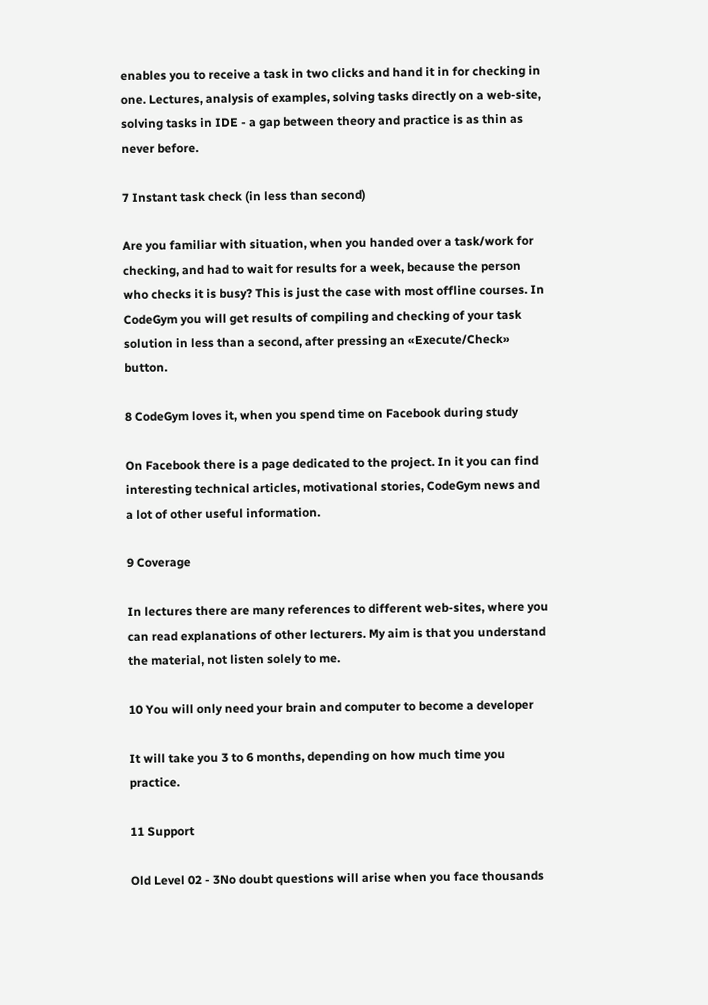enables you to receive a task in two clicks and hand it in for checking in one. Lectures, analysis of examples, solving tasks directly on a web-site, solving tasks in IDE - a gap between theory and practice is as thin as never before.

7 Instant task check (in less than second)

Are you familiar with situation, when you handed over a task/work for checking, and had to wait for results for a week, because the person who checks it is busy? This is just the case with most offline courses. In CodeGym you will get results of compiling and checking of your task solution in less than a second, after pressing an «Execute/Check» button.

8 CodeGym loves it, when you spend time on Facebook during study

On Facebook there is a page dedicated to the project. In it you can find interesting technical articles, motivational stories, CodeGym news and a lot of other useful information.

9 Coverage

In lectures there are many references to different web-sites, where you can read explanations of other lecturers. My aim is that you understand the material, not listen solely to me.

10 You will only need your brain and computer to become a developer

It will take you 3 to 6 months, depending on how much time you practice.

11 Support

Old Level 02 - 3No doubt questions will arise when you face thousands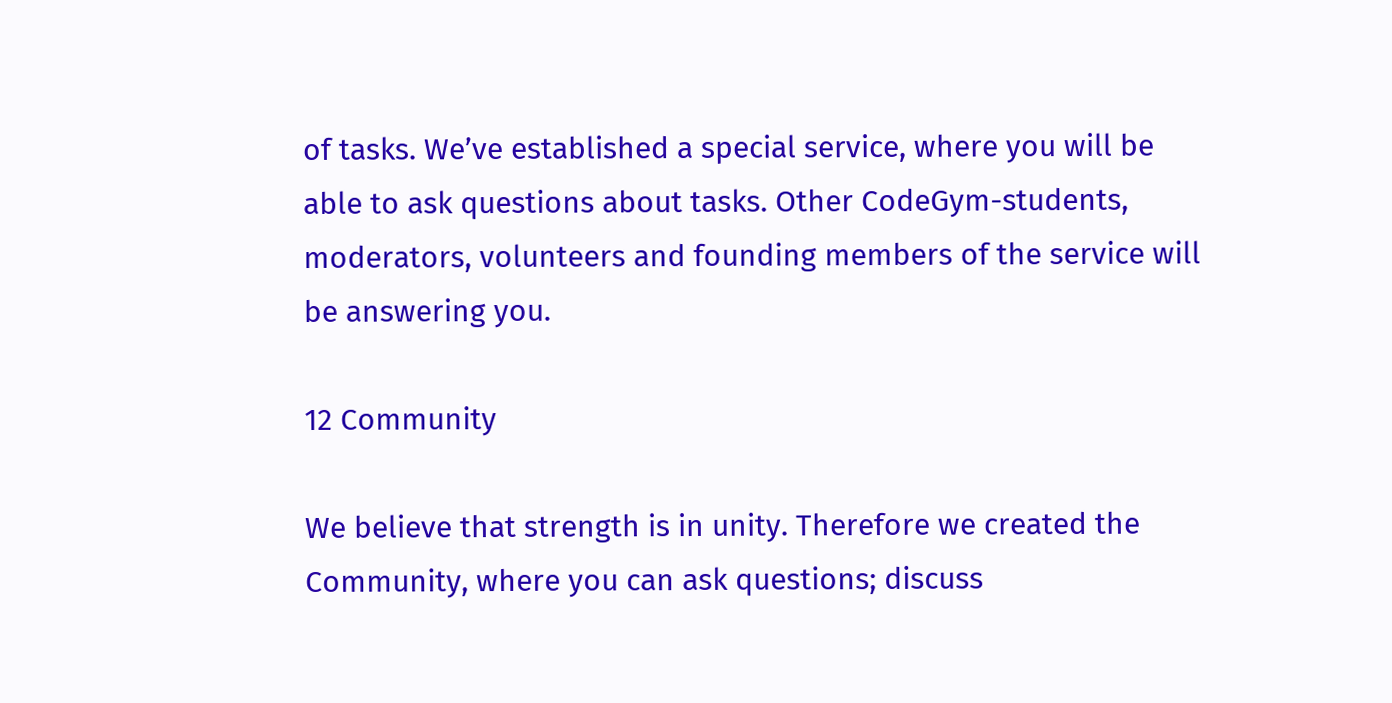of tasks. We’ve established a special service, where you will be able to ask questions about tasks. Other CodeGym-students, moderators, volunteers and founding members of the service will be answering you.

12 Community

We believe that strength is in unity. Therefore we created the Community, where you can ask questions; discuss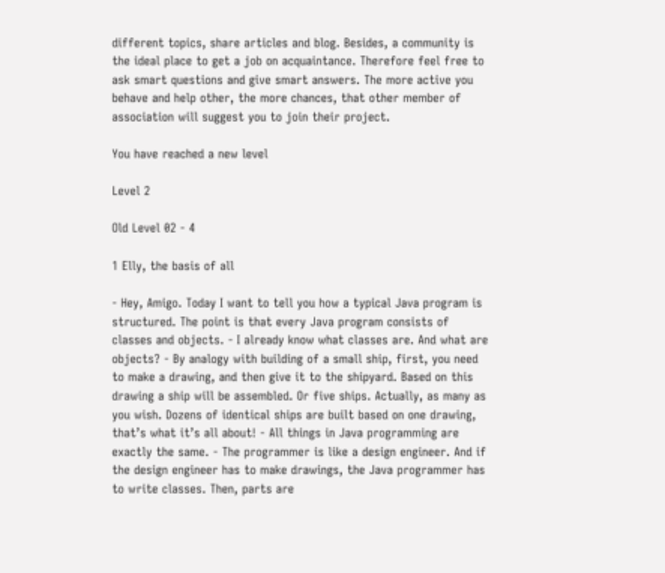different topics, share articles and blog. Besides, a community is the ideal place to get a job on acquaintance. Therefore feel free to ask smart questions and give smart answers. The more active you behave and help other, the more chances, that other member of association will suggest you to join their project.

You have reached a new level

Level 2

Old Level 02 - 4

1 Elly, the basis of all

- Hey, Amigo. Today I want to tell you how a typical Java program is structured. The point is that every Java program consists of classes and objects. - I already know what classes are. And what are objects? - By analogy with building of a small ship, first, you need to make a drawing, and then give it to the shipyard. Based on this drawing a ship will be assembled. Or five ships. Actually, as many as you wish. Dozens of identical ships are built based on one drawing, that’s what it’s all about! - All things in Java programming are exactly the same. - The programmer is like a design engineer. And if the design engineer has to make drawings, the Java programmer has to write classes. Then, parts are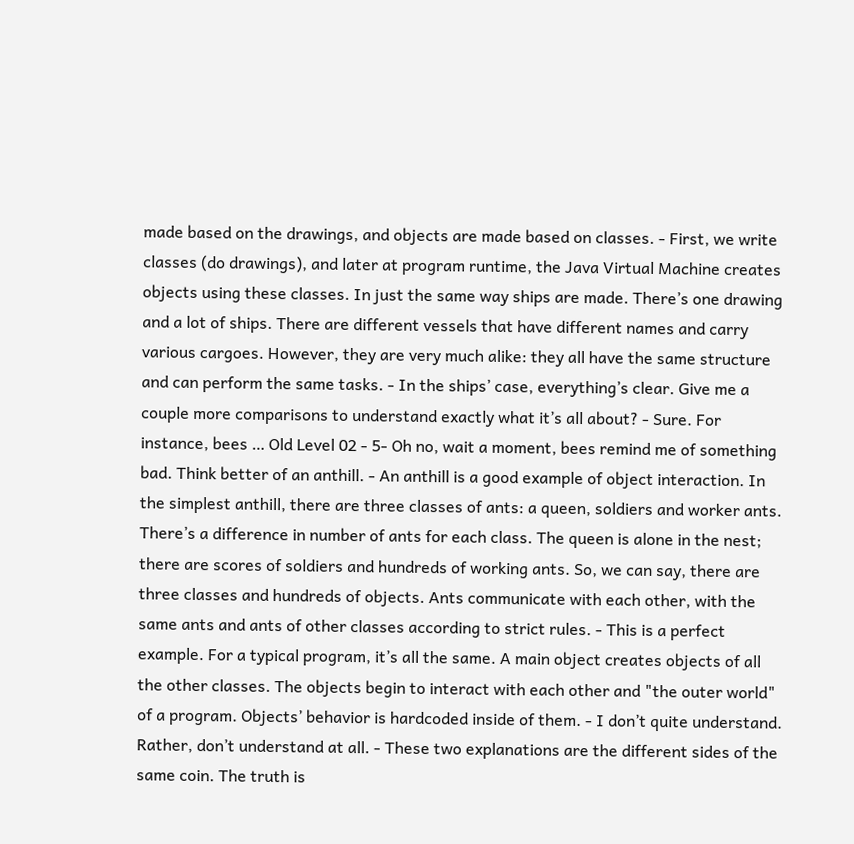made based on the drawings, and objects are made based on classes. - First, we write classes (do drawings), and later at program runtime, the Java Virtual Machine creates objects using these classes. In just the same way ships are made. There’s one drawing and a lot of ships. There are different vessels that have different names and carry various cargoes. However, they are very much alike: they all have the same structure and can perform the same tasks. - In the ships’ case, everything’s clear. Give me a couple more comparisons to understand exactly what it’s all about? - Sure. For instance, bees … Old Level 02 - 5- Oh no, wait a moment, bees remind me of something bad. Think better of an anthill. - An anthill is a good example of object interaction. In the simplest anthill, there are three classes of ants: a queen, soldiers and worker ants. There’s a difference in number of ants for each class. The queen is alone in the nest; there are scores of soldiers and hundreds of working ants. So, we can say, there are three classes and hundreds of objects. Ants communicate with each other, with the same ants and ants of other classes according to strict rules. - This is a perfect example. For a typical program, it’s all the same. A main object creates objects of all the other classes. The objects begin to interact with each other and "the outer world" of a program. Objects’ behavior is hardcoded inside of them. - I don’t quite understand. Rather, don’t understand at all. - These two explanations are the different sides of the same coin. The truth is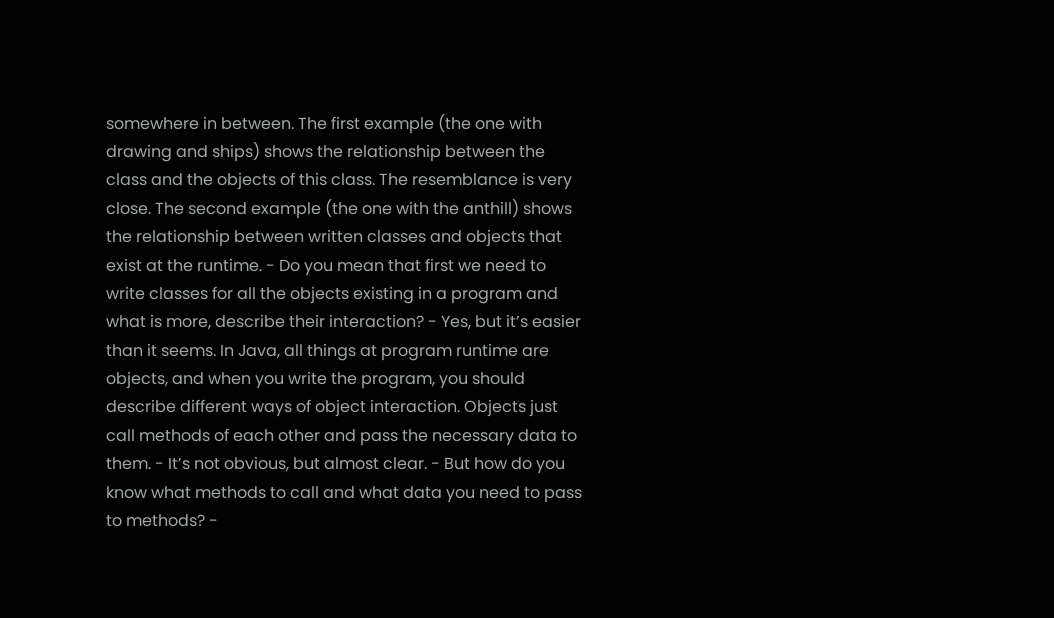somewhere in between. The first example (the one with drawing and ships) shows the relationship between the class and the objects of this class. The resemblance is very close. The second example (the one with the anthill) shows the relationship between written classes and objects that exist at the runtime. - Do you mean that first we need to write classes for all the objects existing in a program and what is more, describe their interaction? - Yes, but it’s easier than it seems. In Java, all things at program runtime are objects, and when you write the program, you should describe different ways of object interaction. Objects just call methods of each other and pass the necessary data to them. - It’s not obvious, but almost clear. - But how do you know what methods to call and what data you need to pass to methods? -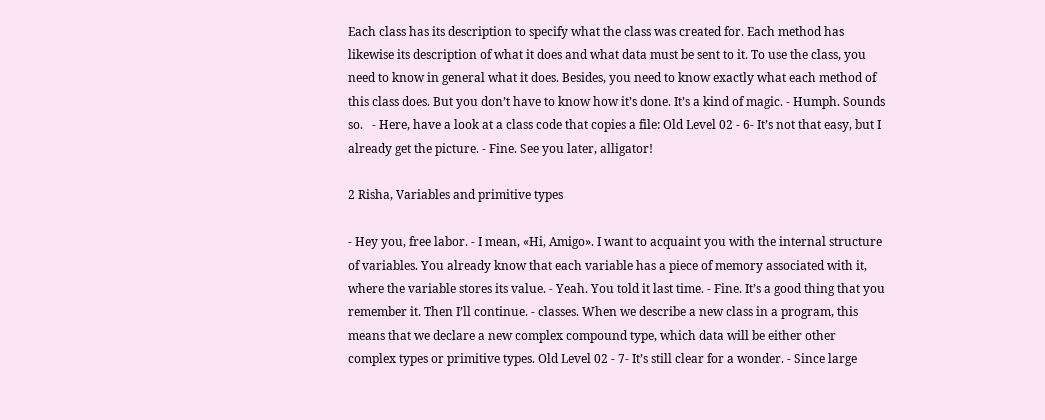Each class has its description to specify what the class was created for. Each method has likewise its description of what it does and what data must be sent to it. To use the class, you need to know in general what it does. Besides, you need to know exactly what each method of this class does. But you don’t have to know how it’s done. It’s a kind of magic. - Humph. Sounds so.   - Here, have a look at a class code that copies a file: Old Level 02 - 6- It’s not that easy, but I already get the picture. - Fine. See you later, alligator!

2 Risha, Variables and primitive types

- Hey you, free labor. - I mean, «Hi, Amigo». I want to acquaint you with the internal structure of variables. You already know that each variable has a piece of memory associated with it, where the variable stores its value. - Yeah. You told it last time. - Fine. It’s a good thing that you remember it. Then I’ll continue. - classes. When we describe a new class in a program, this means that we declare a new complex compound type, which data will be either other complex types or primitive types. Old Level 02 - 7- It’s still clear for a wonder. - Since large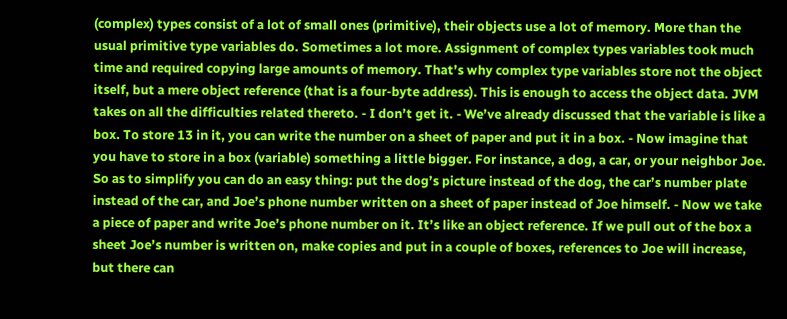(complex) types consist of a lot of small ones (primitive), their objects use a lot of memory. More than the usual primitive type variables do. Sometimes a lot more. Assignment of complex types variables took much time and required copying large amounts of memory. That’s why complex type variables store not the object itself, but a mere object reference (that is a four-byte address). This is enough to access the object data. JVM takes on all the difficulties related thereto. - I don’t get it. - We’ve already discussed that the variable is like a box. To store 13 in it, you can write the number on a sheet of paper and put it in a box. - Now imagine that you have to store in a box (variable) something a little bigger. For instance, a dog, a car, or your neighbor Joe. So as to simplify you can do an easy thing: put the dog’s picture instead of the dog, the car’s number plate instead of the car, and Joe’s phone number written on a sheet of paper instead of Joe himself. - Now we take a piece of paper and write Joe’s phone number on it. It’s like an object reference. If we pull out of the box a sheet Joe’s number is written on, make copies and put in a couple of boxes, references to Joe will increase, but there can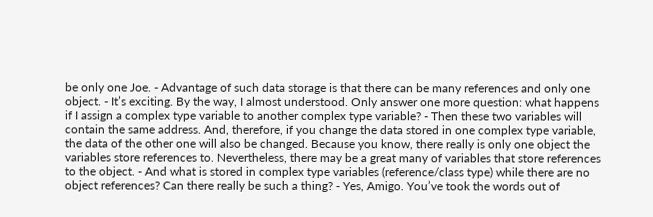be only one Joe. - Advantage of such data storage is that there can be many references and only one object. - It’s exciting. By the way, I almost understood. Only answer one more question: what happens if I assign a complex type variable to another complex type variable? - Then these two variables will contain the same address. And, therefore, if you change the data stored in one complex type variable, the data of the other one will also be changed. Because you know, there really is only one object the variables store references to. Nevertheless, there may be a great many of variables that store references to the object. - And what is stored in complex type variables (reference/class type) while there are no object references? Can there really be such a thing? - Yes, Amigo. You’ve took the words out of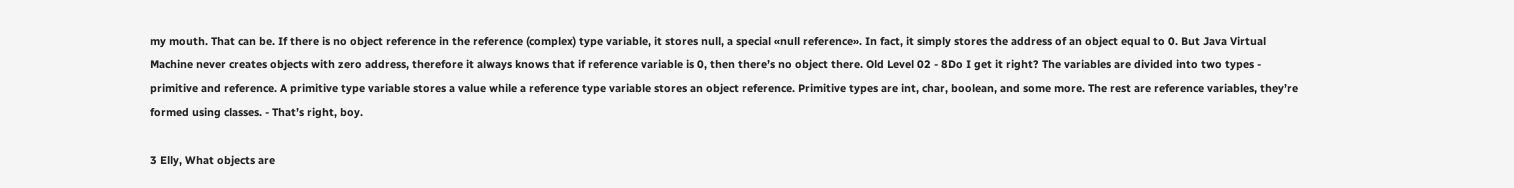my mouth. That can be. If there is no object reference in the reference (complex) type variable, it stores null, a special «null reference». In fact, it simply stores the address of an object equal to 0. But Java Virtual Machine never creates objects with zero address, therefore it always knows that if reference variable is 0, then there’s no object there. Old Level 02 - 8Do I get it right? The variables are divided into two types - primitive and reference. A primitive type variable stores a value while a reference type variable stores an object reference. Primitive types are int, char, boolean, and some more. The rest are reference variables, they’re formed using classes. - That’s right, boy.

3 Elly, What objects are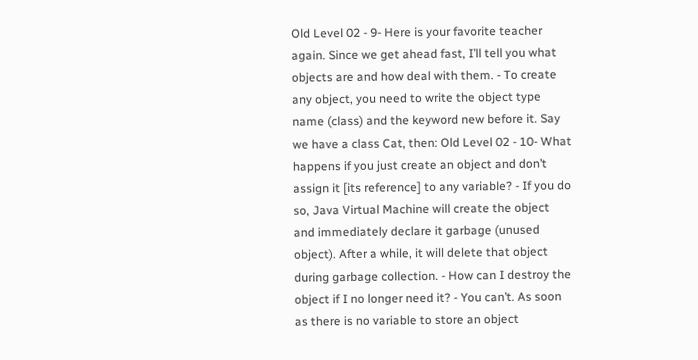Old Level 02 - 9- Here is your favorite teacher again. Since we get ahead fast, I’ll tell you what objects are and how deal with them. - To create any object, you need to write the object type name (class) and the keyword new before it. Say we have a class Cat, then: Old Level 02 - 10- What happens if you just create an object and don’t assign it [its reference] to any variable? - If you do so, Java Virtual Machine will create the object and immediately declare it garbage (unused object). After a while, it will delete that object during garbage collection. - How can I destroy the object if I no longer need it? - You can’t. As soon as there is no variable to store an object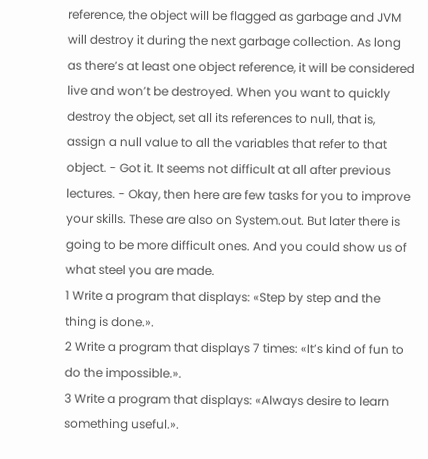reference, the object will be flagged as garbage and JVM will destroy it during the next garbage collection. As long as there’s at least one object reference, it will be considered live and won’t be destroyed. When you want to quickly destroy the object, set all its references to null, that is, assign a null value to all the variables that refer to that object. - Got it. It seems not difficult at all after previous lectures. - Okay, then here are few tasks for you to improve your skills. These are also on System.out. But later there is going to be more difficult ones. And you could show us of what steel you are made.
1 Write a program that displays: «Step by step and the thing is done.».
2 Write a program that displays 7 times: «It’s kind of fun to do the impossible.».
3 Write a program that displays: «Always desire to learn something useful.».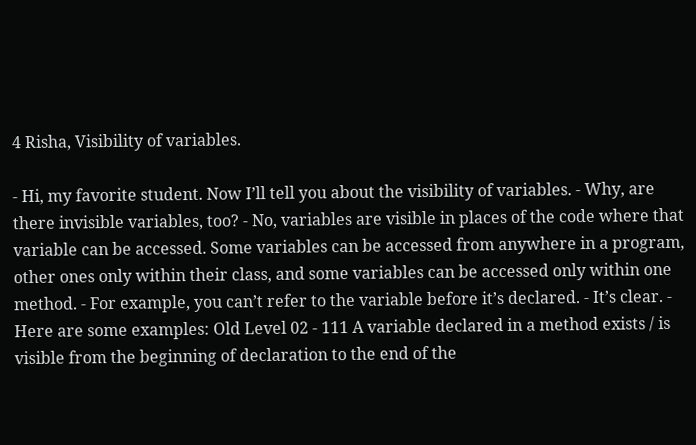4 Risha, Visibility of variables.

- Hi, my favorite student. Now I’ll tell you about the visibility of variables. - Why, are there invisible variables, too? - No, variables are visible in places of the code where that variable can be accessed. Some variables can be accessed from anywhere in a program, other ones only within their class, and some variables can be accessed only within one method. - For example, you can’t refer to the variable before it’s declared. - It’s clear. - Here are some examples: Old Level 02 - 111 A variable declared in a method exists / is visible from the beginning of declaration to the end of the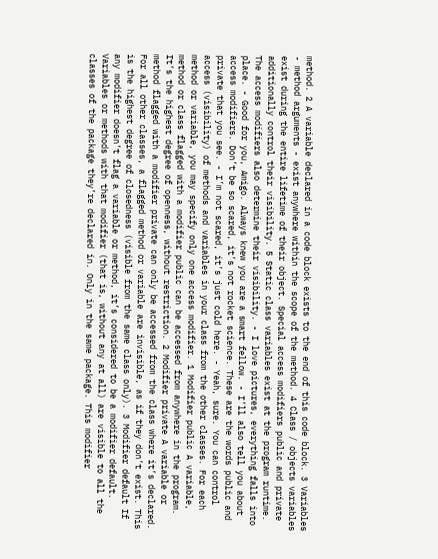method. 2 A variable declared in a code block exists to the end of this code block. 3 Variables - method arguments - exist anywhere within the scope of the method. 4 Class / objects variables exist during the entire lifetime of their object. Special access modifiers public and private additionally control their visibility. 5 Static class variables exist at the program runtime. The access modifiers also determine their visibility. - I love pictures, everything falls into place. - Good for you, Amigo. Always knew you are a smart fellow. - I’ll also tell you about access modifiers. Don’t be so scared, it’s not rocket science. These are the words public and private that you see. - I’m not scared, it’s just cold here. - Yeah, sure. You can control access (visibility) of methods and variables in your class from the other classes. For each method or variable, you may specify only one access modifier. 1 Modifier public A variable, method or class flagged with a modifier public can be accessed from anywhere in the program. It’s the highest degree of openness, without restriction. 2 Modifier private A variable or method flagged with a modifier private can only be accessed from the class where it’s declared. For all other classes, a flagged method or variable are invisible, as if they don’t exist. This is the highest degree of closedness (visible from the same class only). 3 Modifier default If any modifier doesn’t flag a variable or method, it’s considered to be a modifier default. Variables or methods with that modifier (that is, without any at all) are visible to all the classes of the package they’re declared in. Only in the same package. This modifier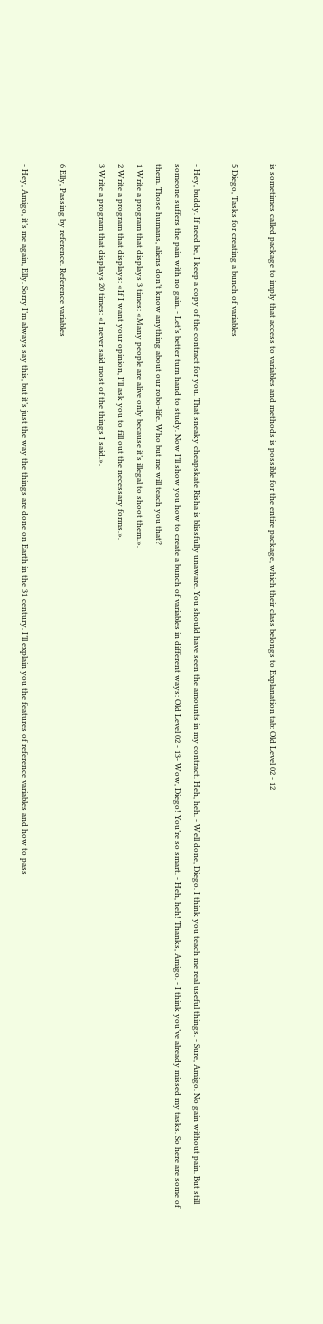is sometimes called package to imply that access to variables and methods is possible for the entire package, which their class belongs to Explanation tab: Old Level 02 - 12

5 Diego, Tasks for creating a bunch of variables

- Hey, buddy. If need be, I keep a copy of the contract for you. That sneaky cheapskate Risha is blissfully unaware. You should have seen the amounts in my contract. Heh, heh. - Well done, Diego. I think you teach me real useful things. - Sure, Amigo. No gain without pain. But still someone suffers the pain with no gain. - Let’s better turn hand to study. Now I’ll show you how to create a bunch of variables in different ways: Old Level 02 - 13- Wow, Diego! You’re so smart. - Heh, heh! Thanks, Amigo. - I think you’ve already missed my tasks. So here are some of them. Those humans, aliens don’t know anything about our robo-life. Who but me will teach you that?
1 Write a program that displays 3 times: «Many people are alive only because it’s illegal to shoot them.».
2 Write a program that displays: «If I want your opinion, I'll ask you to fill out the necessary forms.».
3 Write a program that displays 20 times: «I never said most of the things I said.».

6 Elly, Passing by reference. Reference variables

- Hey, Amigo, it’s me again, Elly. Sorry I’m always say this, but it’s just the way the things are done on Earth in the 31 century. I’ll explain you the features of reference variables and how to pass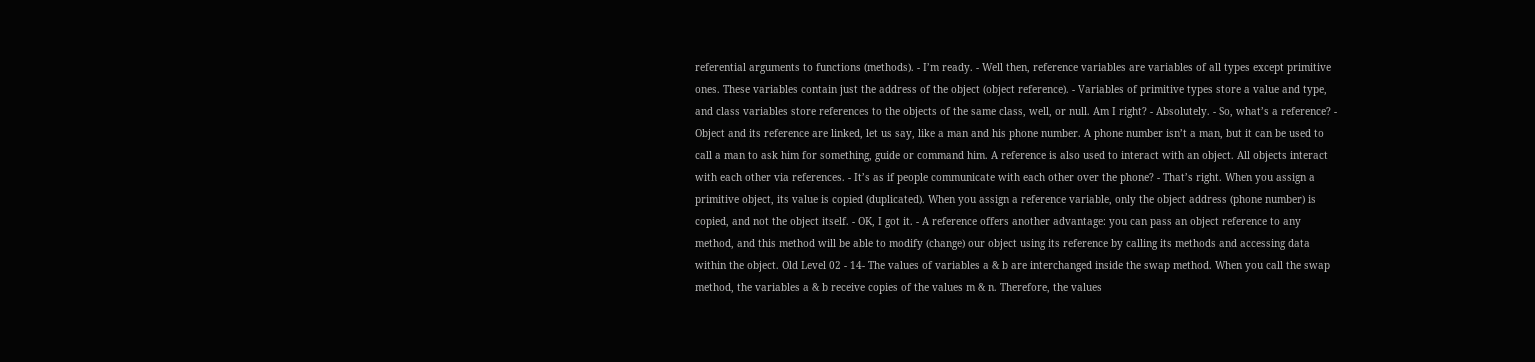referential arguments to functions (methods). - I’m ready. - Well then, reference variables are variables of all types except primitive ones. These variables contain just the address of the object (object reference). - Variables of primitive types store a value and type, and class variables store references to the objects of the same class, well, or null. Am I right? - Absolutely. - So, what’s a reference? - Object and its reference are linked, let us say, like a man and his phone number. A phone number isn’t a man, but it can be used to call a man to ask him for something, guide or command him. A reference is also used to interact with an object. All objects interact with each other via references. - It’s as if people communicate with each other over the phone? - That’s right. When you assign a primitive object, its value is copied (duplicated). When you assign a reference variable, only the object address (phone number) is copied, and not the object itself. - ОK, I got it. - A reference offers another advantage: you can pass an object reference to any method, and this method will be able to modify (change) our object using its reference by calling its methods and accessing data within the object. Old Level 02 - 14- The values of variables a & b are interchanged inside the swap method. When you call the swap method, the variables a & b receive copies of the values m & n. Therefore, the values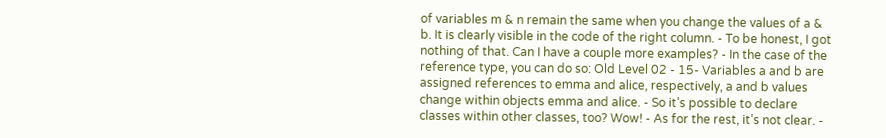of variables m & n remain the same when you change the values of a & b. It is clearly visible in the code of the right column. - To be honest, I got nothing of that. Can I have a couple more examples? - In the case of the reference type, you can do so: Old Level 02 - 15- Variables a and b are assigned references to emma and alice, respectively, a and b values change within objects emma and alice. - So it’s possible to declare classes within other classes, too? Wow! - As for the rest, it’s not clear. -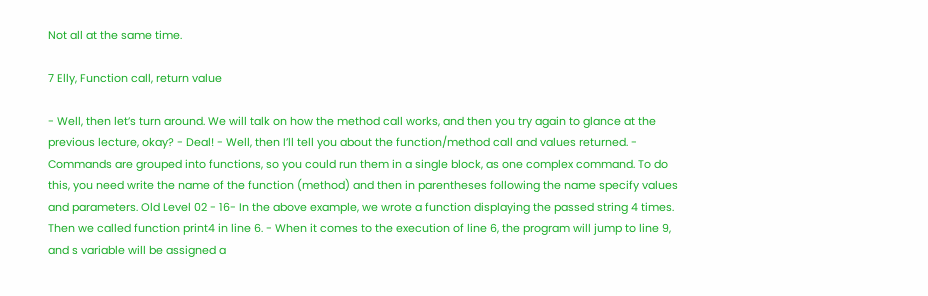Not all at the same time.

7 Elly, Function call, return value

- Well, then let’s turn around. We will talk on how the method call works, and then you try again to glance at the previous lecture, okay? - Deal! - Well, then I’ll tell you about the function/method call and values returned. - Commands are grouped into functions, so you could run them in a single block, as one complex command. To do this, you need write the name of the function (method) and then in parentheses following the name specify values and parameters. Old Level 02 - 16- In the above example, we wrote a function displaying the passed string 4 times. Then we called function print4 in line 6. - When it comes to the execution of line 6, the program will jump to line 9, and s variable will be assigned a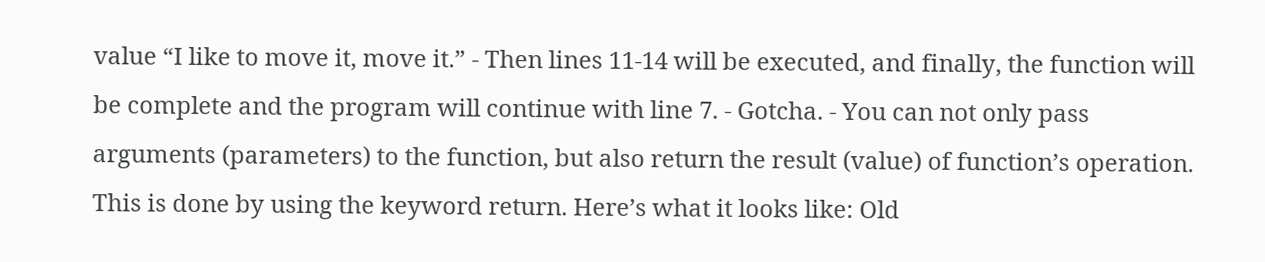value “I like to move it, move it.” - Then lines 11-14 will be executed, and finally, the function will be complete and the program will continue with line 7. - Gotcha. - You can not only pass arguments (parameters) to the function, but also return the result (value) of function’s operation. This is done by using the keyword return. Here’s what it looks like: Old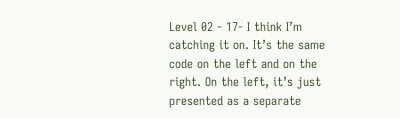Level 02 - 17- I think I’m catching it on. It’s the same code on the left and on the right. On the left, it’s just presented as a separate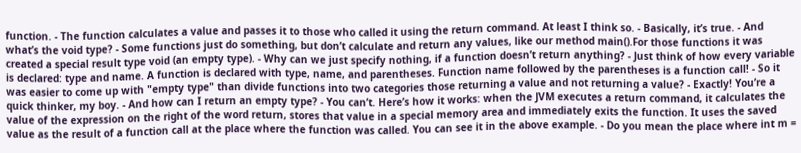function. - The function calculates a value and passes it to those who called it using the return command. At least I think so. - Basically, it’s true. - And what’s the void type? - Some functions just do something, but don’t calculate and return any values, like our method main().For those functions it was created a special result type void (an empty type). - Why can we just specify nothing, if a function doesn’t return anything? - Just think of how every variable is declared: type and name. A function is declared with type, name, and parentheses. Function name followed by the parentheses is a function call! - So it was easier to come up with "empty type" than divide functions into two categories those returning a value and not returning a value? - Exactly! You’re a quick thinker, my boy. - And how can I return an empty type? - You can’t. Here’s how it works: when the JVM executes a return command, it calculates the value of the expression on the right of the word return, stores that value in a special memory area and immediately exits the function. It uses the saved value as the result of a function call at the place where the function was called. You can see it in the above example. - Do you mean the place where int m =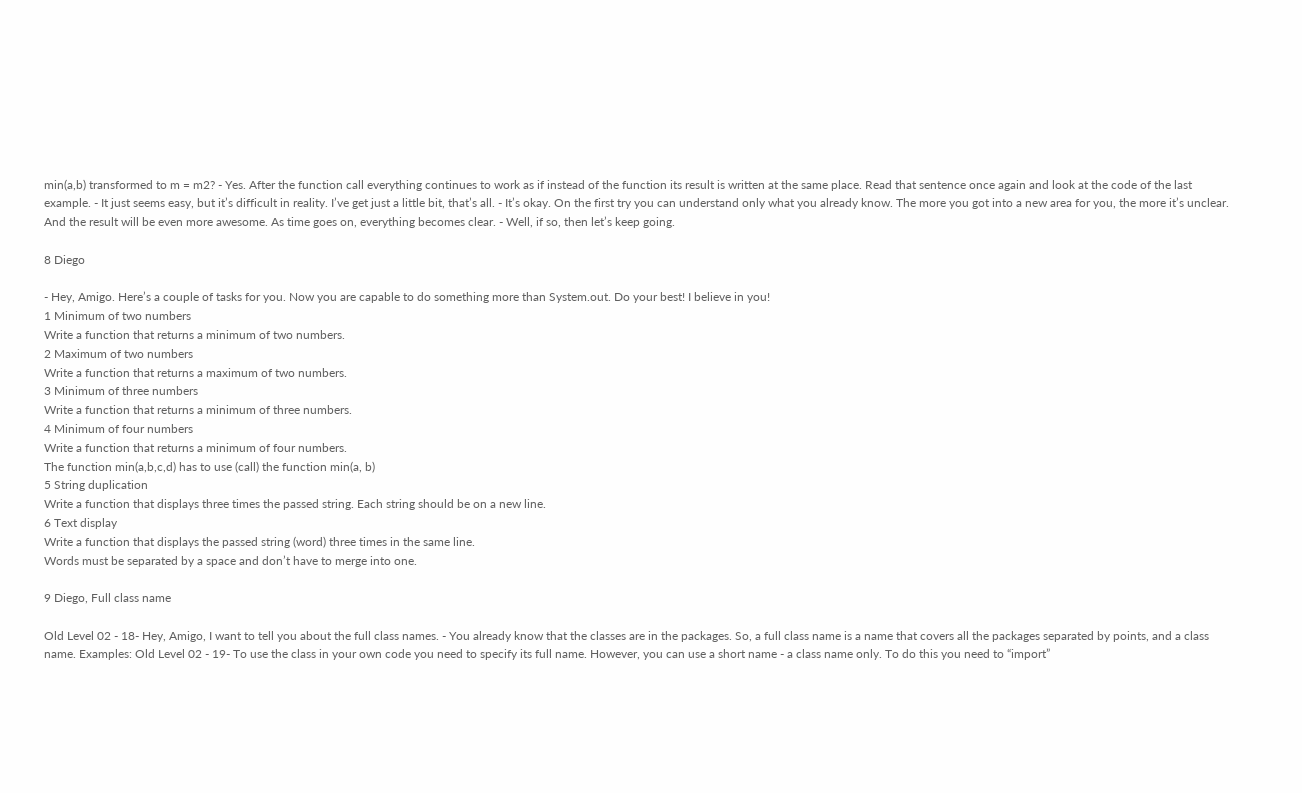min(a,b) transformed to m = m2? - Yes. After the function call everything continues to work as if instead of the function its result is written at the same place. Read that sentence once again and look at the code of the last example. - It just seems easy, but it’s difficult in reality. I’ve get just a little bit, that’s all. - It’s okay. On the first try you can understand only what you already know. The more you got into a new area for you, the more it’s unclear. And the result will be even more awesome. As time goes on, everything becomes clear. - Well, if so, then let’s keep going.

8 Diego

- Hey, Amigo. Here’s a couple of tasks for you. Now you are capable to do something more than System.out. Do your best! I believe in you!
1 Minimum of two numbers
Write a function that returns a minimum of two numbers.
2 Maximum of two numbers
Write a function that returns a maximum of two numbers.
3 Minimum of three numbers
Write a function that returns a minimum of three numbers.
4 Minimum of four numbers
Write a function that returns a minimum of four numbers.
The function min(a,b,c,d) has to use (call) the function min(a, b)
5 String duplication
Write a function that displays three times the passed string. Each string should be on a new line.
6 Text display
Write a function that displays the passed string (word) three times in the same line.
Words must be separated by a space and don’t have to merge into one.

9 Diego, Full class name

Old Level 02 - 18- Hey, Amigo, I want to tell you about the full class names. - You already know that the classes are in the packages. So, a full class name is a name that covers all the packages separated by points, and a class name. Examples: Old Level 02 - 19- To use the class in your own code you need to specify its full name. However, you can use a short name - a class name only. To do this you need to “import”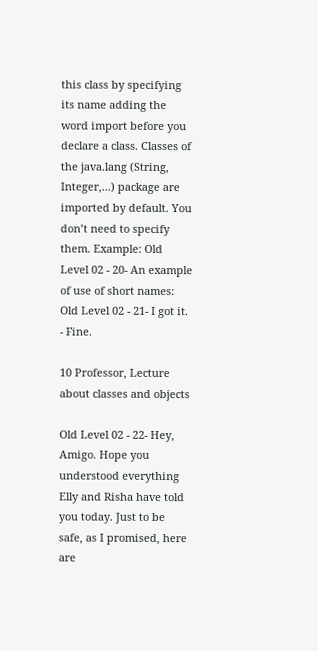this class by specifying its name adding the word import before you declare a class. Classes of the java.lang (String, Integer,...) package are imported by default. You don’t need to specify them. Example: Old Level 02 - 20- An example of use of short names: Old Level 02 - 21- I got it. - Fine.

10 Professor, Lecture about classes and objects

Old Level 02 - 22- Hey, Amigo. Hope you understood everything Elly and Risha have told you today. Just to be safe, as I promised, here are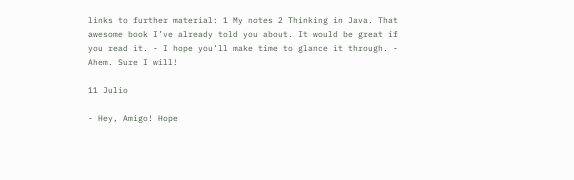links to further material: 1 My notes 2 Thinking in Java. That awesome book I’ve already told you about. It would be great if you read it. - I hope you’ll make time to glance it through. - Ahem. Sure I will!

11 Julio

- Hey, Amigo! Hope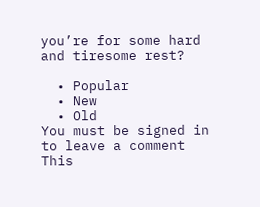you’re for some hard and tiresome rest?

  • Popular
  • New
  • Old
You must be signed in to leave a comment
This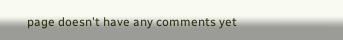page doesn't have any comments yet